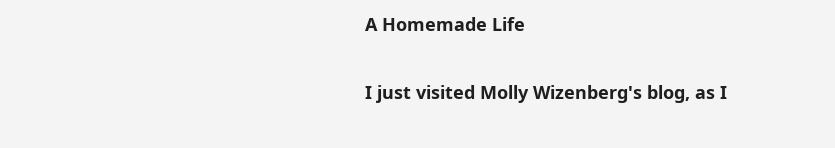A Homemade Life

I just visited Molly Wizenberg's blog, as I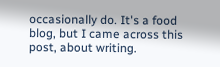occasionally do. It's a food blog, but I came across this post, about writing.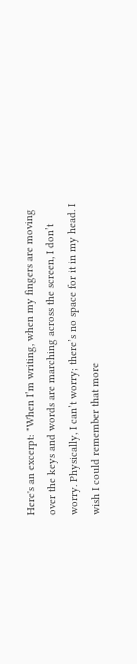Here's an excerpt: "When I’m writing, when my fingers are moving over the keys and words are marching across the screen, I don’t worry. Physically, I can’t worry; there’s no space for it in my head. I wish I could remember that more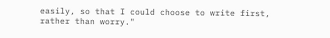easily, so that I could choose to write first, rather than worry."